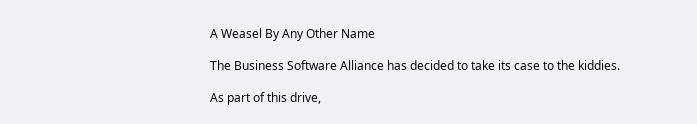A Weasel By Any Other Name

The Business Software Alliance has decided to take its case to the kiddies.

As part of this drive,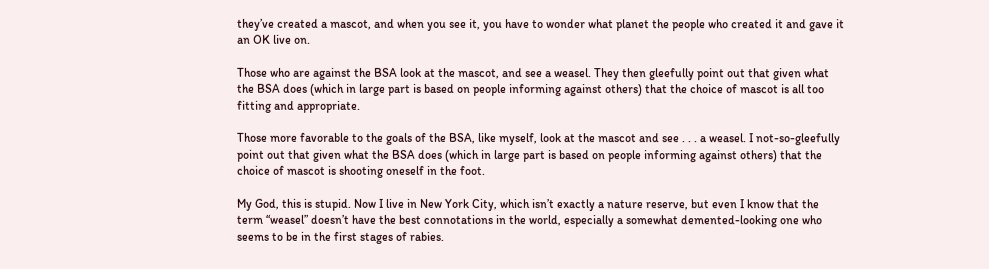they’ve created a mascot, and when you see it, you have to wonder what planet the people who created it and gave it an OK live on.

Those who are against the BSA look at the mascot, and see a weasel. They then gleefully point out that given what the BSA does (which in large part is based on people informing against others) that the choice of mascot is all too fitting and appropriate.

Those more favorable to the goals of the BSA, like myself, look at the mascot and see . . . a weasel. I not-so-gleefully point out that given what the BSA does (which in large part is based on people informing against others) that the choice of mascot is shooting oneself in the foot.

My God, this is stupid. Now I live in New York City, which isn’t exactly a nature reserve, but even I know that the term “weasel” doesn’t have the best connotations in the world, especially a somewhat demented-looking one who seems to be in the first stages of rabies.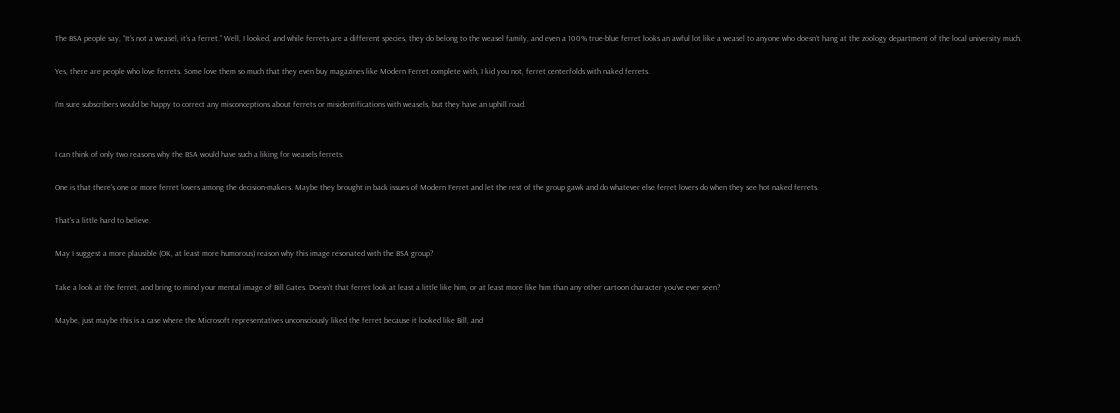The BSA people say, “It’s not a weasel, it’s a ferret.” Well, I looked, and while ferrets are a different species, they do belong to the weasel family, and even a 100% true-blue ferret looks an awful lot like a weasel to anyone who doesn’t hang at the zoology department of the local university much.

Yes, there are people who love ferrets. Some love them so much that they even buy magazines like Modern Ferret complete with, I kid you not, ferret centerfolds with naked ferrets.

I’m sure subscribers would be happy to correct any misconceptions about ferrets or misidentifications with weasels, but they have an uphill road.


I can think of only two reasons why the BSA would have such a liking for weasels ferrets.

One is that there’s one or more ferret lovers among the decision-makers. Maybe they brought in back issues of Modern Ferret and let the rest of the group gawk and do whatever else ferret lovers do when they see hot naked ferrets.

That’s a little hard to believe.

May I suggest a more plausible (OK, at least more humorous) reason why this image resonated with the BSA group?

Take a look at the ferret, and bring to mind your mental image of Bill Gates. Doesn’t that ferret look at least a little like him, or at least more like him than any other cartoon character you’ve ever seen?

Maybe, just maybe this is a case where the Microsoft representatives unconsciously liked the ferret because it looked like Bill, and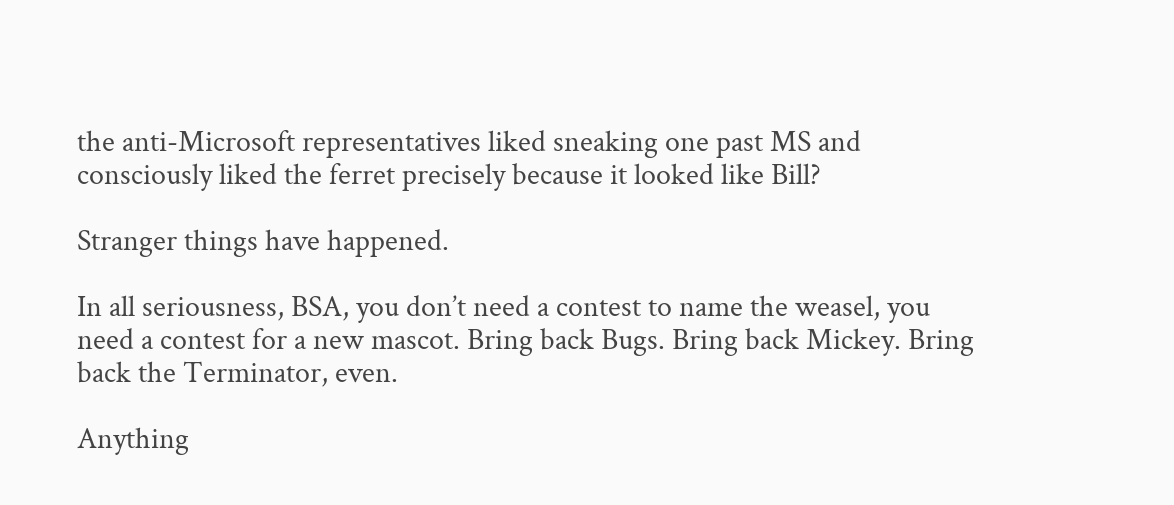the anti-Microsoft representatives liked sneaking one past MS and consciously liked the ferret precisely because it looked like Bill?

Stranger things have happened.

In all seriousness, BSA, you don’t need a contest to name the weasel, you need a contest for a new mascot. Bring back Bugs. Bring back Mickey. Bring back the Terminator, even.

Anything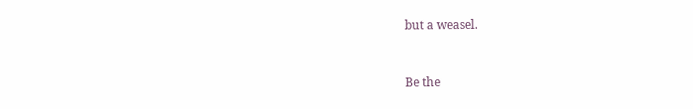but a weasel.


Be the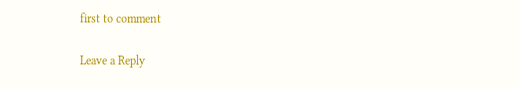first to comment

Leave a Reply